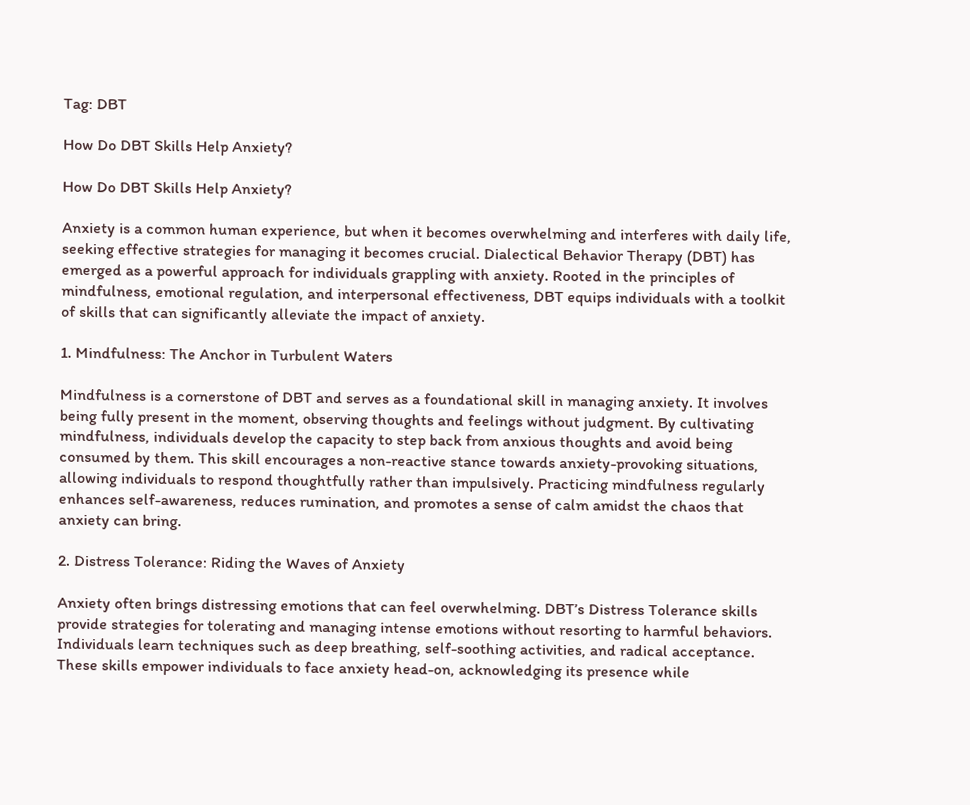Tag: DBT

How Do DBT Skills Help Anxiety?

How Do DBT Skills Help Anxiety?

Anxiety is a common human experience, but when it becomes overwhelming and interferes with daily life, seeking effective strategies for managing it becomes crucial. Dialectical Behavior Therapy (DBT) has emerged as a powerful approach for individuals grappling with anxiety. Rooted in the principles of mindfulness, emotional regulation, and interpersonal effectiveness, DBT equips individuals with a toolkit of skills that can significantly alleviate the impact of anxiety.

1. Mindfulness: The Anchor in Turbulent Waters

Mindfulness is a cornerstone of DBT and serves as a foundational skill in managing anxiety. It involves being fully present in the moment, observing thoughts and feelings without judgment. By cultivating mindfulness, individuals develop the capacity to step back from anxious thoughts and avoid being consumed by them. This skill encourages a non-reactive stance towards anxiety-provoking situations, allowing individuals to respond thoughtfully rather than impulsively. Practicing mindfulness regularly enhances self-awareness, reduces rumination, and promotes a sense of calm amidst the chaos that anxiety can bring.

2. Distress Tolerance: Riding the Waves of Anxiety

Anxiety often brings distressing emotions that can feel overwhelming. DBT’s Distress Tolerance skills provide strategies for tolerating and managing intense emotions without resorting to harmful behaviors. Individuals learn techniques such as deep breathing, self-soothing activities, and radical acceptance. These skills empower individuals to face anxiety head-on, acknowledging its presence while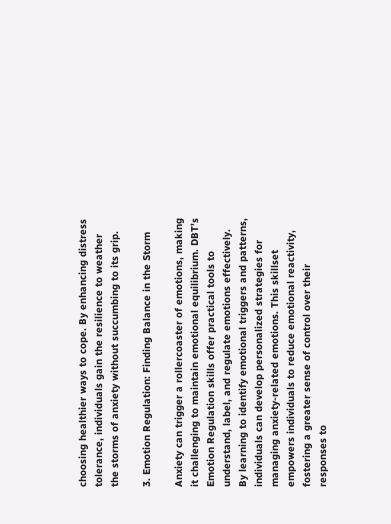choosing healthier ways to cope. By enhancing distress tolerance, individuals gain the resilience to weather the storms of anxiety without succumbing to its grip.

3. Emotion Regulation: Finding Balance in the Storm

Anxiety can trigger a rollercoaster of emotions, making it challenging to maintain emotional equilibrium. DBT’s Emotion Regulation skills offer practical tools to understand, label, and regulate emotions effectively. By learning to identify emotional triggers and patterns, individuals can develop personalized strategies for managing anxiety-related emotions. This skillset empowers individuals to reduce emotional reactivity, fostering a greater sense of control over their responses to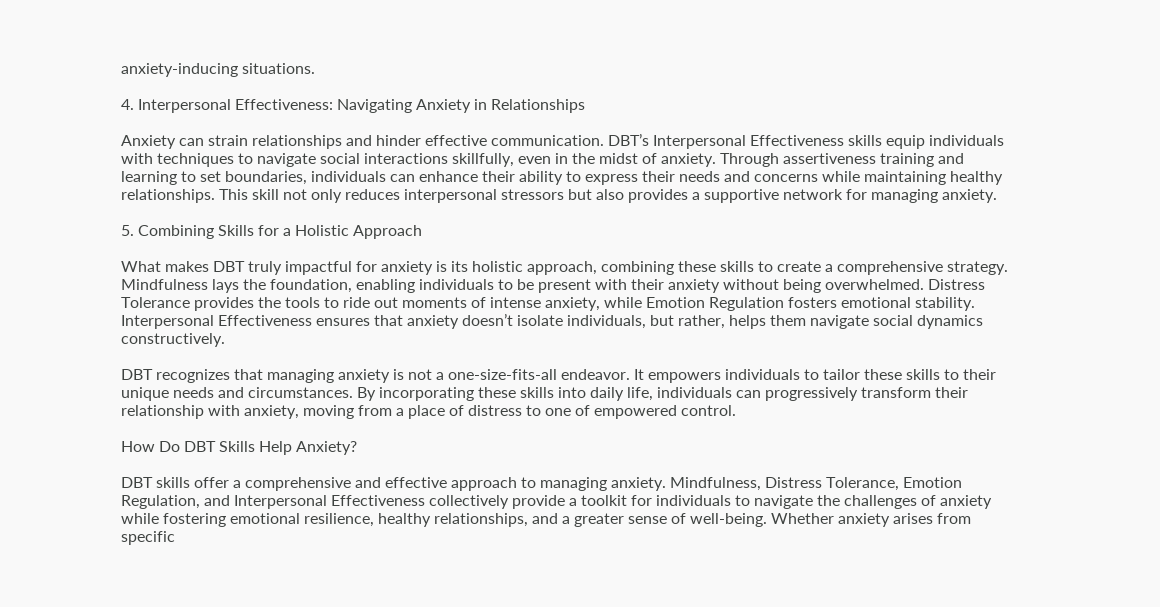anxiety-inducing situations.

4. Interpersonal Effectiveness: Navigating Anxiety in Relationships

Anxiety can strain relationships and hinder effective communication. DBT’s Interpersonal Effectiveness skills equip individuals with techniques to navigate social interactions skillfully, even in the midst of anxiety. Through assertiveness training and learning to set boundaries, individuals can enhance their ability to express their needs and concerns while maintaining healthy relationships. This skill not only reduces interpersonal stressors but also provides a supportive network for managing anxiety.

5. Combining Skills for a Holistic Approach

What makes DBT truly impactful for anxiety is its holistic approach, combining these skills to create a comprehensive strategy. Mindfulness lays the foundation, enabling individuals to be present with their anxiety without being overwhelmed. Distress Tolerance provides the tools to ride out moments of intense anxiety, while Emotion Regulation fosters emotional stability. Interpersonal Effectiveness ensures that anxiety doesn’t isolate individuals, but rather, helps them navigate social dynamics constructively.

DBT recognizes that managing anxiety is not a one-size-fits-all endeavor. It empowers individuals to tailor these skills to their unique needs and circumstances. By incorporating these skills into daily life, individuals can progressively transform their relationship with anxiety, moving from a place of distress to one of empowered control.

How Do DBT Skills Help Anxiety?

DBT skills offer a comprehensive and effective approach to managing anxiety. Mindfulness, Distress Tolerance, Emotion Regulation, and Interpersonal Effectiveness collectively provide a toolkit for individuals to navigate the challenges of anxiety while fostering emotional resilience, healthy relationships, and a greater sense of well-being. Whether anxiety arises from specific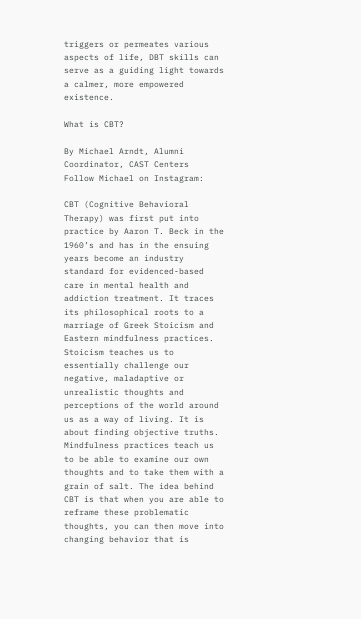triggers or permeates various aspects of life, DBT skills can serve as a guiding light towards a calmer, more empowered existence.

What is CBT?

By Michael Arndt, Alumni Coordinator, CAST Centers
Follow Michael on Instagram:

CBT (Cognitive Behavioral Therapy) was first put into practice by Aaron T. Beck in the 1960’s and has in the ensuing years become an industry standard for evidenced-based care in mental health and addiction treatment. It traces its philosophical roots to a marriage of Greek Stoicism and Eastern mindfulness practices. Stoicism teaches us to essentially challenge our negative, maladaptive or unrealistic thoughts and perceptions of the world around us as a way of living. It is about finding objective truths.  Mindfulness practices teach us to be able to examine our own thoughts and to take them with a grain of salt. The idea behind CBT is that when you are able to reframe these problematic thoughts, you can then move into changing behavior that is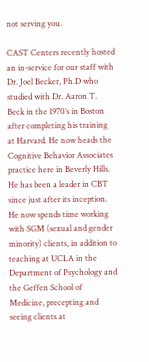not serving you.

CAST Centers recently hosted an in-service for our staff with Dr. Joel Becker, Ph.D who studied with Dr. Aaron T. Beck in the 1970’s in Boston after completing his training at Harvard. He now heads the Cognitive Behavior Associates practice here in Beverly Hills. He has been a leader in CBT since just after its inception. He now spends time working with SGM (sexual and gender minority) clients, in addition to teaching at UCLA in the Department of Psychology and the Geffen School of Medicine, precepting and seeing clients at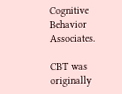Cognitive Behavior Associates.

CBT was originally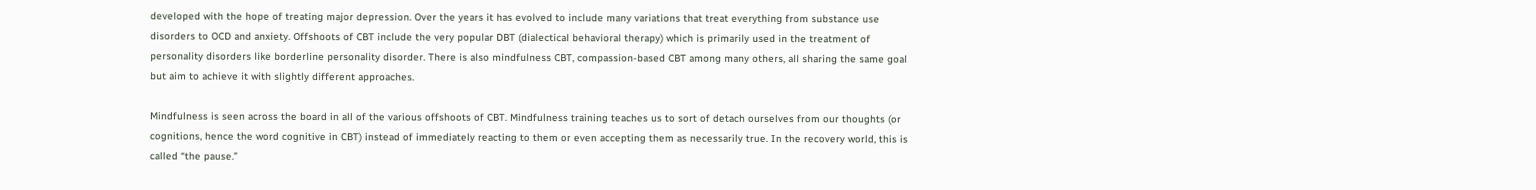developed with the hope of treating major depression. Over the years it has evolved to include many variations that treat everything from substance use disorders to OCD and anxiety. Offshoots of CBT include the very popular DBT (dialectical behavioral therapy) which is primarily used in the treatment of personality disorders like borderline personality disorder. There is also mindfulness CBT, compassion-based CBT among many others, all sharing the same goal but aim to achieve it with slightly different approaches.

Mindfulness is seen across the board in all of the various offshoots of CBT. Mindfulness training teaches us to sort of detach ourselves from our thoughts (or cognitions, hence the word cognitive in CBT) instead of immediately reacting to them or even accepting them as necessarily true. In the recovery world, this is called “the pause.”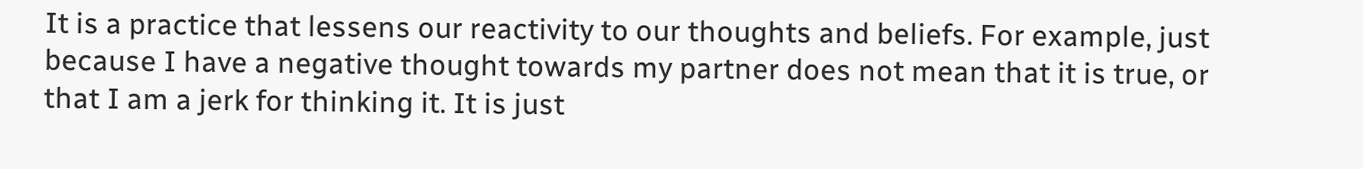It is a practice that lessens our reactivity to our thoughts and beliefs. For example, just because I have a negative thought towards my partner does not mean that it is true, or that I am a jerk for thinking it. It is just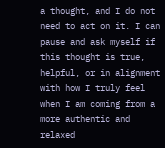a thought, and I do not need to act on it. I can pause and ask myself if this thought is true, helpful, or in alignment with how I truly feel when I am coming from a more authentic and relaxed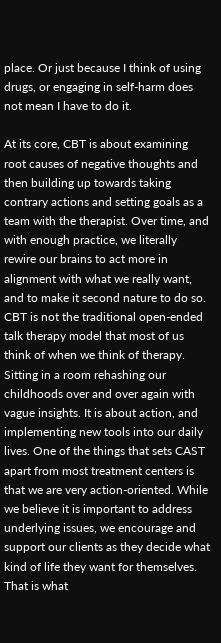place. Or just because I think of using drugs, or engaging in self-harm does not mean I have to do it.

At its core, CBT is about examining root causes of negative thoughts and then building up towards taking contrary actions and setting goals as a team with the therapist. Over time, and with enough practice, we literally rewire our brains to act more in alignment with what we really want, and to make it second nature to do so. CBT is not the traditional open-ended talk therapy model that most of us think of when we think of therapy. Sitting in a room rehashing our childhoods over and over again with vague insights. It is about action, and implementing new tools into our daily lives. One of the things that sets CAST apart from most treatment centers is that we are very action-oriented. While we believe it is important to address underlying issues, we encourage and support our clients as they decide what kind of life they want for themselves. That is what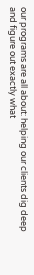our programs are all about: helping our clients dig deep and figure out exactly what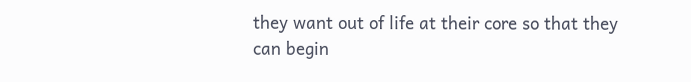they want out of life at their core so that they can begin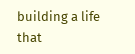building a life that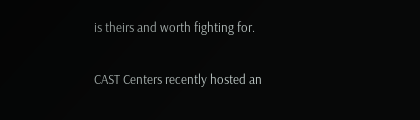is theirs and worth fighting for.

CAST Centers recently hosted an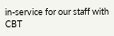in-service for our staff with CBT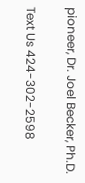pioneer, Dr. Joel Becker, Ph.D.

Text Us 424-302-2598